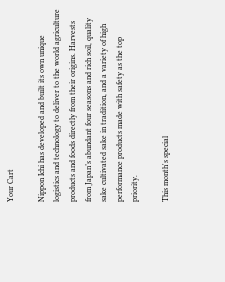Your Cart

Nippon Ichi has developed and built its own unique logistics and technology to deliver to the world agriculture products and foods directly from their origins. Harvests from Japan’s abundant four seasons and rich soil, quality sake cultivated sake in tradition, and a variety of high performance products made with safety as the top priority.

This month's special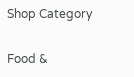Shop Category


Food &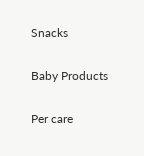Snacks

Baby Products

Per care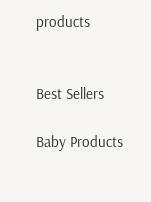products


Best Sellers

Baby Products